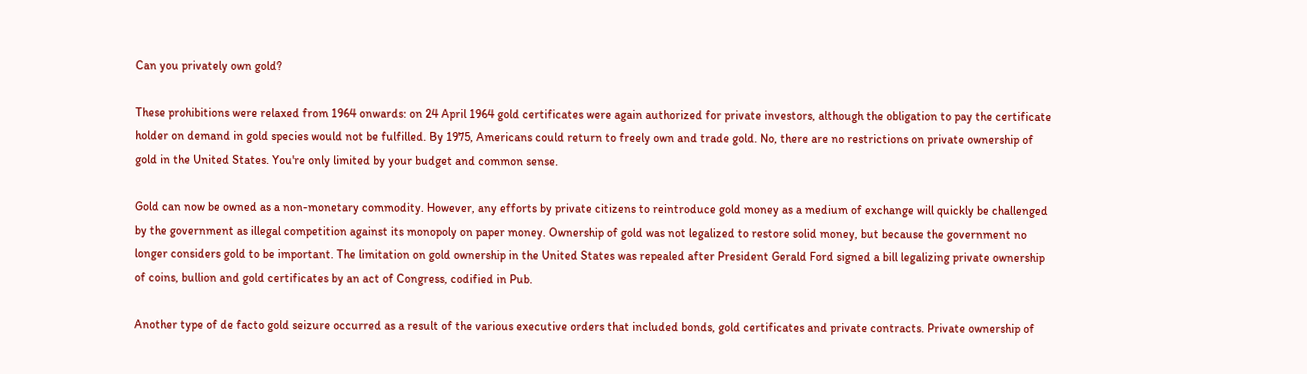Can you privately own gold?

These prohibitions were relaxed from 1964 onwards: on 24 April 1964 gold certificates were again authorized for private investors, although the obligation to pay the certificate holder on demand in gold species would not be fulfilled. By 1975, Americans could return to freely own and trade gold. No, there are no restrictions on private ownership of gold in the United States. You're only limited by your budget and common sense.

Gold can now be owned as a non-monetary commodity. However, any efforts by private citizens to reintroduce gold money as a medium of exchange will quickly be challenged by the government as illegal competition against its monopoly on paper money. Ownership of gold was not legalized to restore solid money, but because the government no longer considers gold to be important. The limitation on gold ownership in the United States was repealed after President Gerald Ford signed a bill legalizing private ownership of coins, bullion and gold certificates by an act of Congress, codified in Pub.

Another type of de facto gold seizure occurred as a result of the various executive orders that included bonds, gold certificates and private contracts. Private ownership of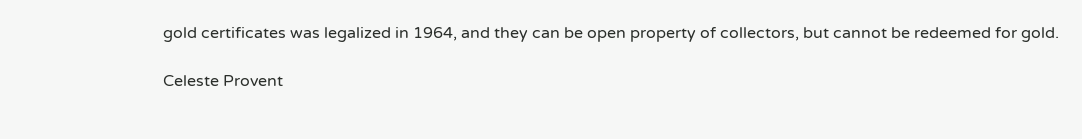gold certificates was legalized in 1964, and they can be open property of collectors, but cannot be redeemed for gold.

Celeste Provent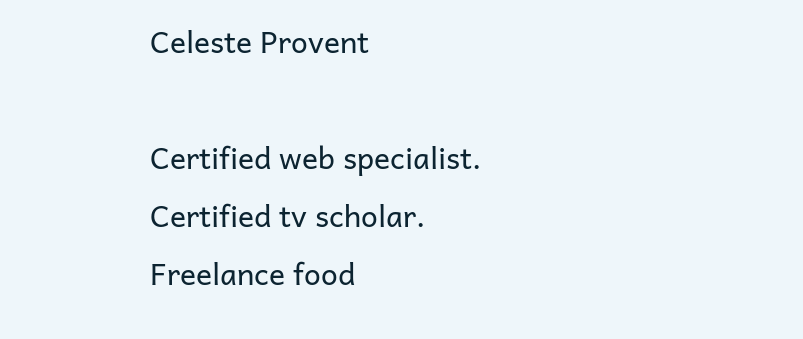Celeste Provent

Certified web specialist. Certified tv scholar. Freelance food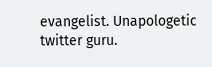evangelist. Unapologetic twitter guru.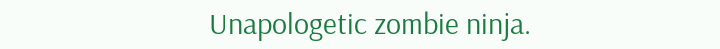Unapologetic zombie ninja.